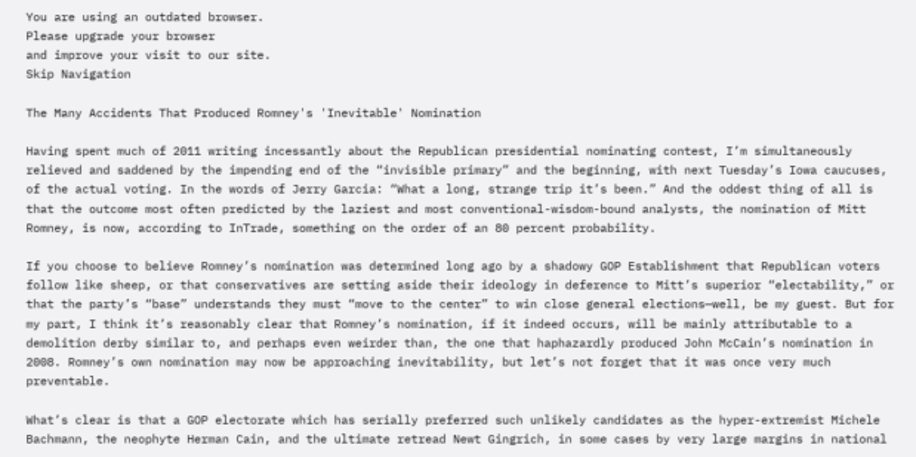You are using an outdated browser.
Please upgrade your browser
and improve your visit to our site.
Skip Navigation

The Many Accidents That Produced Romney's 'Inevitable' Nomination

Having spent much of 2011 writing incessantly about the Republican presidential nominating contest, I’m simultaneously relieved and saddened by the impending end of the “invisible primary” and the beginning, with next Tuesday’s Iowa caucuses, of the actual voting. In the words of Jerry Garcia: “What a long, strange trip it’s been.” And the oddest thing of all is that the outcome most often predicted by the laziest and most conventional-wisdom-bound analysts, the nomination of Mitt Romney, is now, according to InTrade, something on the order of an 80 percent probability.

If you choose to believe Romney’s nomination was determined long ago by a shadowy GOP Establishment that Republican voters follow like sheep, or that conservatives are setting aside their ideology in deference to Mitt’s superior “electability,” or that the party’s “base” understands they must “move to the center” to win close general elections—well, be my guest. But for my part, I think it’s reasonably clear that Romney’s nomination, if it indeed occurs, will be mainly attributable to a demolition derby similar to, and perhaps even weirder than, the one that haphazardly produced John McCain’s nomination in 2008. Romney’s own nomination may now be approaching inevitability, but let’s not forget that it was once very much preventable.

What’s clear is that a GOP electorate which has serially preferred such unlikely candidates as the hyper-extremist Michele Bachmann, the neophyte Herman Cain, and the ultimate retread Newt Gingrich, in some cases by very large margins in national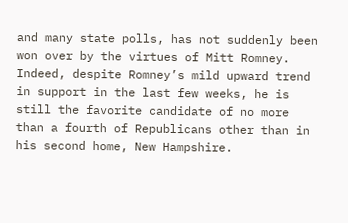and many state polls, has not suddenly been won over by the virtues of Mitt Romney. Indeed, despite Romney’s mild upward trend in support in the last few weeks, he is still the favorite candidate of no more than a fourth of Republicans other than in his second home, New Hampshire.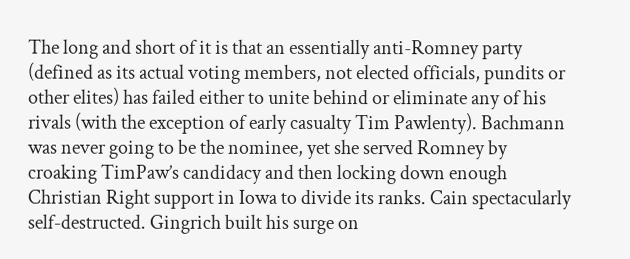The long and short of it is that an essentially anti-Romney party (defined as its actual voting members, not elected officials, pundits or other elites) has failed either to unite behind or eliminate any of his rivals (with the exception of early casualty Tim Pawlenty). Bachmann was never going to be the nominee, yet she served Romney by croaking TimPaw’s candidacy and then locking down enough Christian Right support in Iowa to divide its ranks. Cain spectacularly self-destructed. Gingrich built his surge on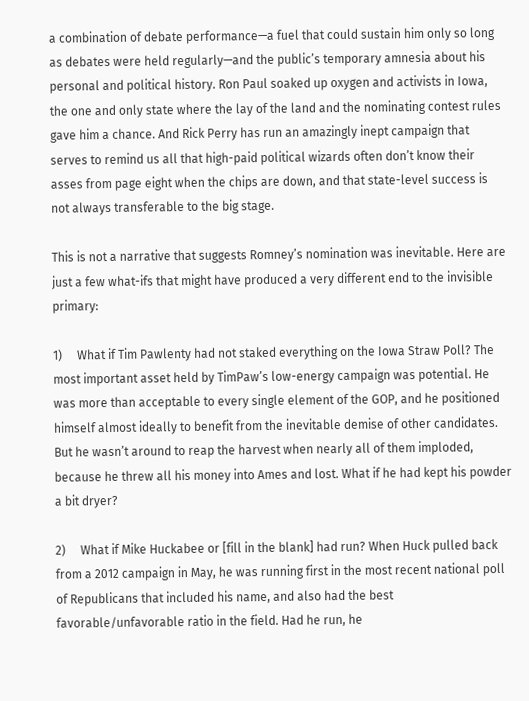a combination of debate performance—a fuel that could sustain him only so long as debates were held regularly—and the public’s temporary amnesia about his personal and political history. Ron Paul soaked up oxygen and activists in Iowa, the one and only state where the lay of the land and the nominating contest rules gave him a chance. And Rick Perry has run an amazingly inept campaign that serves to remind us all that high-paid political wizards often don’t know their asses from page eight when the chips are down, and that state-level success is not always transferable to the big stage.

This is not a narrative that suggests Romney’s nomination was inevitable. Here are just a few what-ifs that might have produced a very different end to the invisible primary:

1)     What if Tim Pawlenty had not staked everything on the Iowa Straw Poll? The most important asset held by TimPaw’s low-energy campaign was potential. He was more than acceptable to every single element of the GOP, and he positioned himself almost ideally to benefit from the inevitable demise of other candidates. But he wasn’t around to reap the harvest when nearly all of them imploded, because he threw all his money into Ames and lost. What if he had kept his powder a bit dryer?

2)     What if Mike Huckabee or [fill in the blank] had run? When Huck pulled back from a 2012 campaign in May, he was running first in the most recent national poll of Republicans that included his name, and also had the best favorable/unfavorable ratio in the field. Had he run, he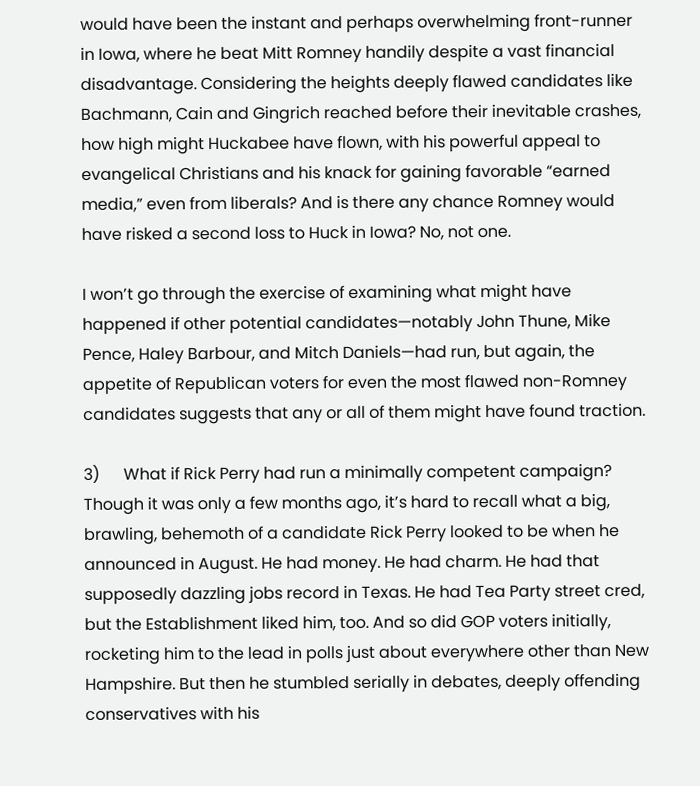would have been the instant and perhaps overwhelming front-runner in Iowa, where he beat Mitt Romney handily despite a vast financial disadvantage. Considering the heights deeply flawed candidates like Bachmann, Cain and Gingrich reached before their inevitable crashes, how high might Huckabee have flown, with his powerful appeal to evangelical Christians and his knack for gaining favorable “earned media,” even from liberals? And is there any chance Romney would have risked a second loss to Huck in Iowa? No, not one.

I won’t go through the exercise of examining what might have happened if other potential candidates—notably John Thune, Mike Pence, Haley Barbour, and Mitch Daniels—had run, but again, the appetite of Republican voters for even the most flawed non-Romney candidates suggests that any or all of them might have found traction.

3)      What if Rick Perry had run a minimally competent campaign? Though it was only a few months ago, it’s hard to recall what a big, brawling, behemoth of a candidate Rick Perry looked to be when he announced in August. He had money. He had charm. He had that supposedly dazzling jobs record in Texas. He had Tea Party street cred, but the Establishment liked him, too. And so did GOP voters initially, rocketing him to the lead in polls just about everywhere other than New Hampshire. But then he stumbled serially in debates, deeply offending conservatives with his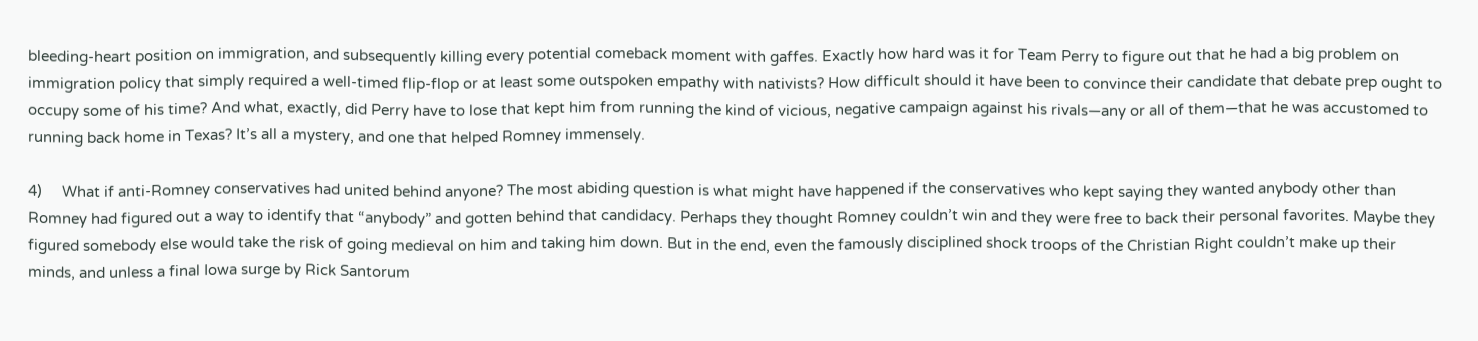bleeding-heart position on immigration, and subsequently killing every potential comeback moment with gaffes. Exactly how hard was it for Team Perry to figure out that he had a big problem on immigration policy that simply required a well-timed flip-flop or at least some outspoken empathy with nativists? How difficult should it have been to convince their candidate that debate prep ought to occupy some of his time? And what, exactly, did Perry have to lose that kept him from running the kind of vicious, negative campaign against his rivals—any or all of them—that he was accustomed to running back home in Texas? It’s all a mystery, and one that helped Romney immensely.

4)     What if anti-Romney conservatives had united behind anyone? The most abiding question is what might have happened if the conservatives who kept saying they wanted anybody other than Romney had figured out a way to identify that “anybody” and gotten behind that candidacy. Perhaps they thought Romney couldn’t win and they were free to back their personal favorites. Maybe they figured somebody else would take the risk of going medieval on him and taking him down. But in the end, even the famously disciplined shock troops of the Christian Right couldn’t make up their minds, and unless a final Iowa surge by Rick Santorum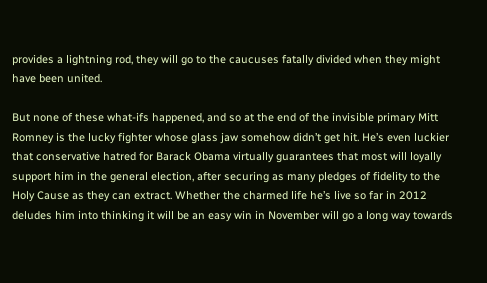provides a lightning rod, they will go to the caucuses fatally divided when they might have been united.

But none of these what-ifs happened, and so at the end of the invisible primary Mitt Romney is the lucky fighter whose glass jaw somehow didn’t get hit. He’s even luckier that conservative hatred for Barack Obama virtually guarantees that most will loyally support him in the general election, after securing as many pledges of fidelity to the Holy Cause as they can extract. Whether the charmed life he’s live so far in 2012 deludes him into thinking it will be an easy win in November will go a long way towards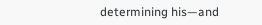determining his—and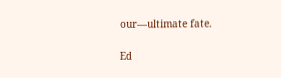our—ultimate fate.

Ed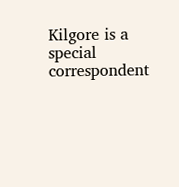Kilgore is a special correspondent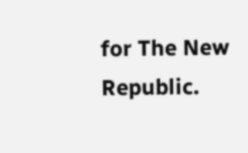for The New Republic.